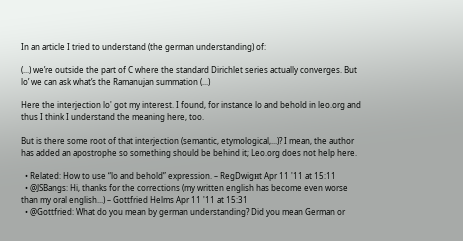In an article I tried to understand (the german understanding) of:

(...) we’re outside the part of C where the standard Dirichlet series actually converges. But lo’ we can ask what’s the Ramanujan summation (...)

Here the interjection lo' got my interest. I found, for instance lo and behold in leo.org and thus I think I understand the meaning here, too.

But is there some root of that interjection (semantic, etymological,...)? I mean, the author has added an apostrophe so something should be behind it; Leo.org does not help here.

  • Related: How to use “lo and behold” expression. – RegDwigнt Apr 11 '11 at 15:11
  • @JSBangs: Hi, thanks for the corrections (my written english has become even worse than my oral english...) – Gottfried Helms Apr 11 '11 at 15:31
  • @Gottfried: What do you mean by german understanding? Did you mean German or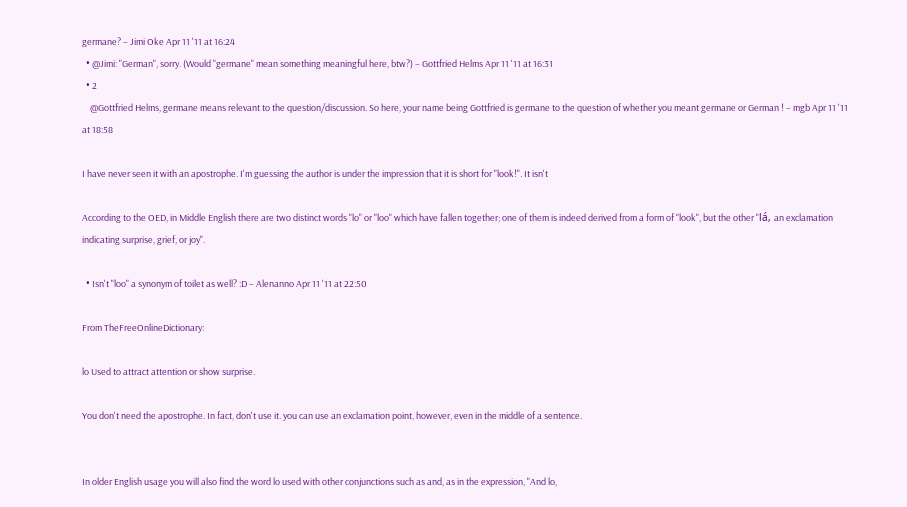germane? – Jimi Oke Apr 11 '11 at 16:24
  • @Jimi: "German", sorry. (Would "germane" mean something meaningful here, btw?) – Gottfried Helms Apr 11 '11 at 16:31
  • 2
    @Gottfried Helms, germane means relevant to the question/discussion. So here, your name being Gottfried is germane to the question of whether you meant germane or German ! – mgb Apr 11 '11 at 18:58

I have never seen it with an apostrophe. I'm guessing the author is under the impression that it is short for "look!". It isn't

According to the OED, in Middle English there are two distinct words "lo" or "loo" which have fallen together; one of them is indeed derived from a form of "look", but the other "lá, an exclamation indicating surprise, grief, or joy".

  • Isn't "loo" a synonym of toilet as well? :D – Alenanno Apr 11 '11 at 22:50

From TheFreeOnlineDictionary:

lo Used to attract attention or show surprise.

You don't need the apostrophe. In fact, don't use it. you can use an exclamation point, however, even in the middle of a sentence.


In older English usage you will also find the word lo used with other conjunctions such as and, as in the expression, "And lo,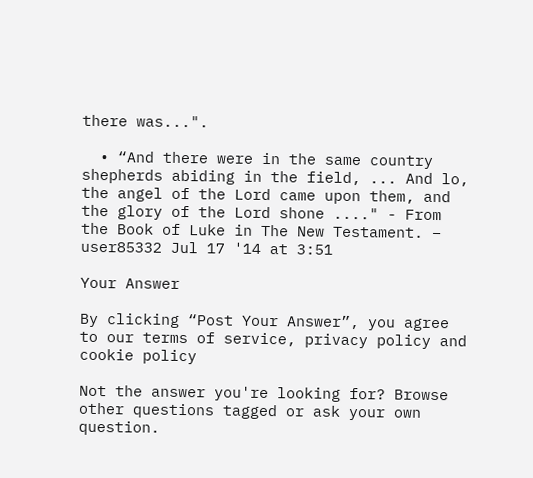there was...".

  • “And there were in the same country shepherds abiding in the field, ... And lo, the angel of the Lord came upon them, and the glory of the Lord shone ...." - From the Book of Luke in The New Testament. – user85332 Jul 17 '14 at 3:51

Your Answer

By clicking “Post Your Answer”, you agree to our terms of service, privacy policy and cookie policy

Not the answer you're looking for? Browse other questions tagged or ask your own question.